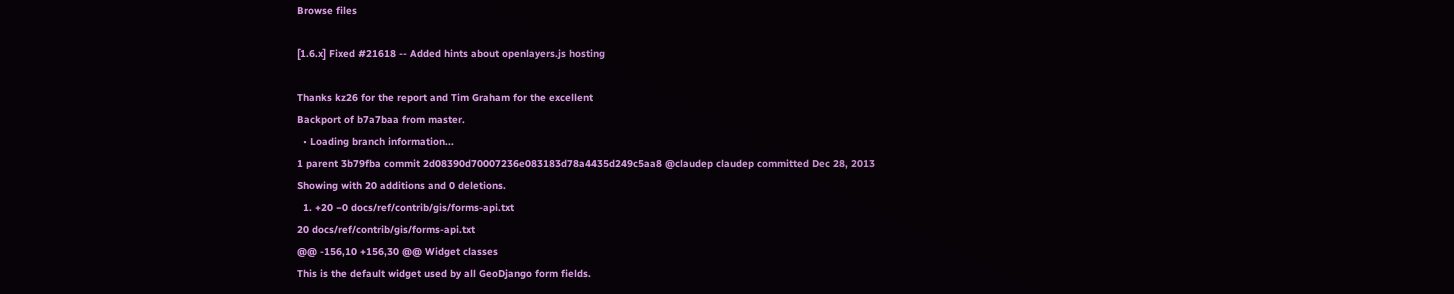Browse files

[1.6.x] Fixed #21618 -- Added hints about openlayers.js hosting

Thanks kz26 for the report and Tim Graham for the excellent
Backport of b7a7baa from master.
  • Loading branch information...
1 parent 3b79fba commit 2d08390d70007236e083183d78a4435d249c5aa8 @claudep claudep committed Dec 28, 2013
Showing with 20 additions and 0 deletions.
  1. +20 −0 docs/ref/contrib/gis/forms-api.txt
20 docs/ref/contrib/gis/forms-api.txt
@@ -156,10 +156,30 @@ Widget classes
This is the default widget used by all GeoDjango form fields.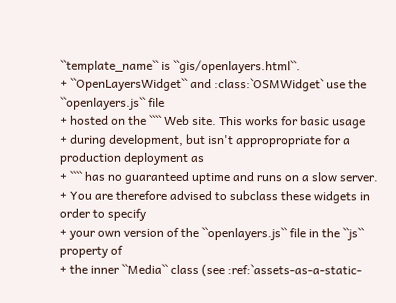``template_name`` is ``gis/openlayers.html``.
+ ``OpenLayersWidget`` and :class:`OSMWidget` use the ``openlayers.js`` file
+ hosted on the ```` Web site. This works for basic usage
+ during development, but isn't appropropriate for a production deployment as
+ ```` has no guaranteed uptime and runs on a slow server.
+ You are therefore advised to subclass these widgets in order to specify
+ your own version of the ``openlayers.js`` file in the ``js`` property of
+ the inner ``Media`` class (see :ref:`assets-as-a-static-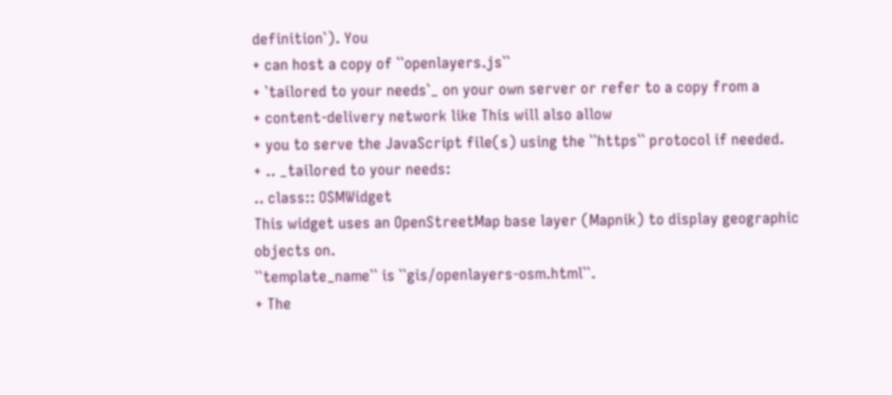definition`). You
+ can host a copy of ``openlayers.js``
+ `tailored to your needs`_ on your own server or refer to a copy from a
+ content-delivery network like This will also allow
+ you to serve the JavaScript file(s) using the ``https`` protocol if needed.
+ .. _tailored to your needs:
.. class:: OSMWidget
This widget uses an OpenStreetMap base layer (Mapnik) to display geographic
objects on.
``template_name`` is ``gis/openlayers-osm.html``.
+ The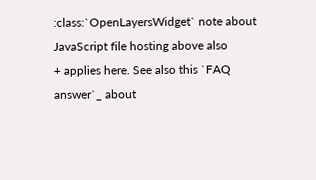:class:`OpenLayersWidget` note about JavaScript file hosting above also
+ applies here. See also this `FAQ answer`_ about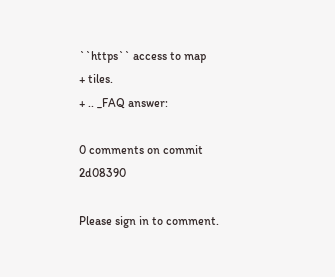``https`` access to map
+ tiles.
+ .. _FAQ answer:

0 comments on commit 2d08390

Please sign in to comment.